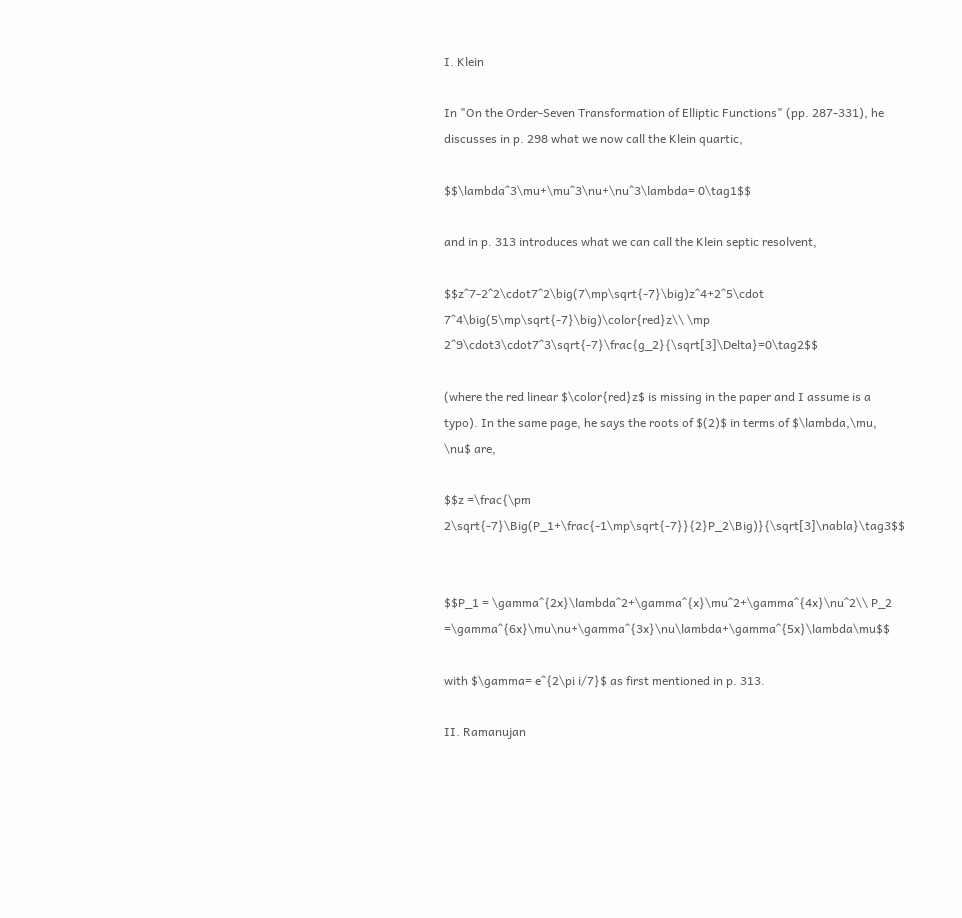I. Klein

In "On the Order-Seven Transformation of Elliptic Functions" (pp. 287-331), he discusses in p. 298 what we now call the Klein quartic,

$$\lambda^3\mu+\mu^3\nu+\nu^3\lambda= 0\tag1$$

and in p. 313 introduces what we can call the Klein septic resolvent,

$$z^7-2^2\cdot7^2\big(7\mp\sqrt{-7}\big)z^4+2^5\cdot 7^4\big(5\mp\sqrt{-7}\big)\color{red}z\\ \mp 2^9\cdot3\cdot7^3\sqrt{-7}\frac{g_2}{\sqrt[3]\Delta}=0\tag2$$

(where the red linear $\color{red}z$ is missing in the paper and I assume is a typo). In the same page, he says the roots of $(2)$ in terms of $\lambda,\mu, \nu$ are,

$$z =\frac{\pm 2\sqrt{-7}\Big(P_1+\frac{-1\mp\sqrt{-7}}{2}P_2\Big)}{\sqrt[3]\nabla}\tag3$$


$$P_1 = \gamma^{2x}\lambda^2+\gamma^{x}\mu^2+\gamma^{4x}\nu^2\\ P_2 =\gamma^{6x}\mu\nu+\gamma^{3x}\nu\lambda+\gamma^{5x}\lambda\mu$$

with $\gamma= e^{2\pi i/7}$ as first mentioned in p. 313.

II. Ramanujan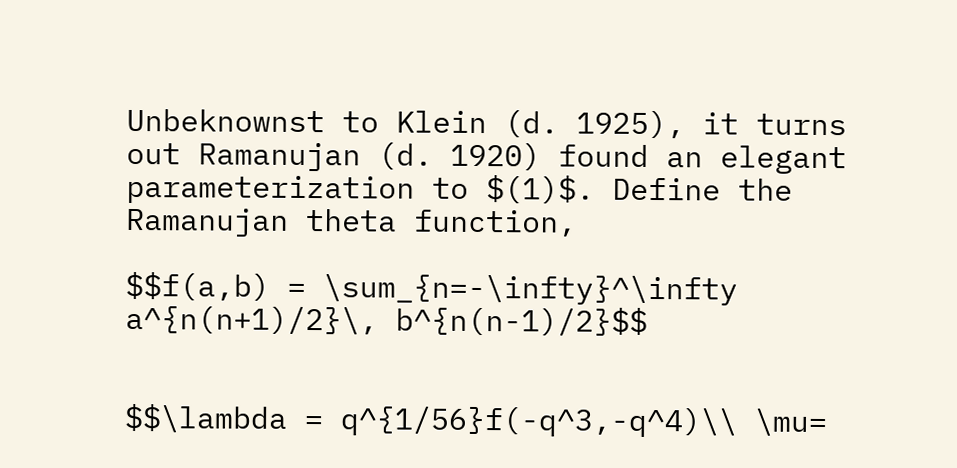Unbeknownst to Klein (d. 1925), it turns out Ramanujan (d. 1920) found an elegant parameterization to $(1)$. Define the Ramanujan theta function,

$$f(a,b) = \sum_{n=-\infty}^\infty a^{n(n+1)/2}\, b^{n(n-1)/2}$$


$$\lambda = q^{1/56}f(-q^3,-q^4)\\ \mu=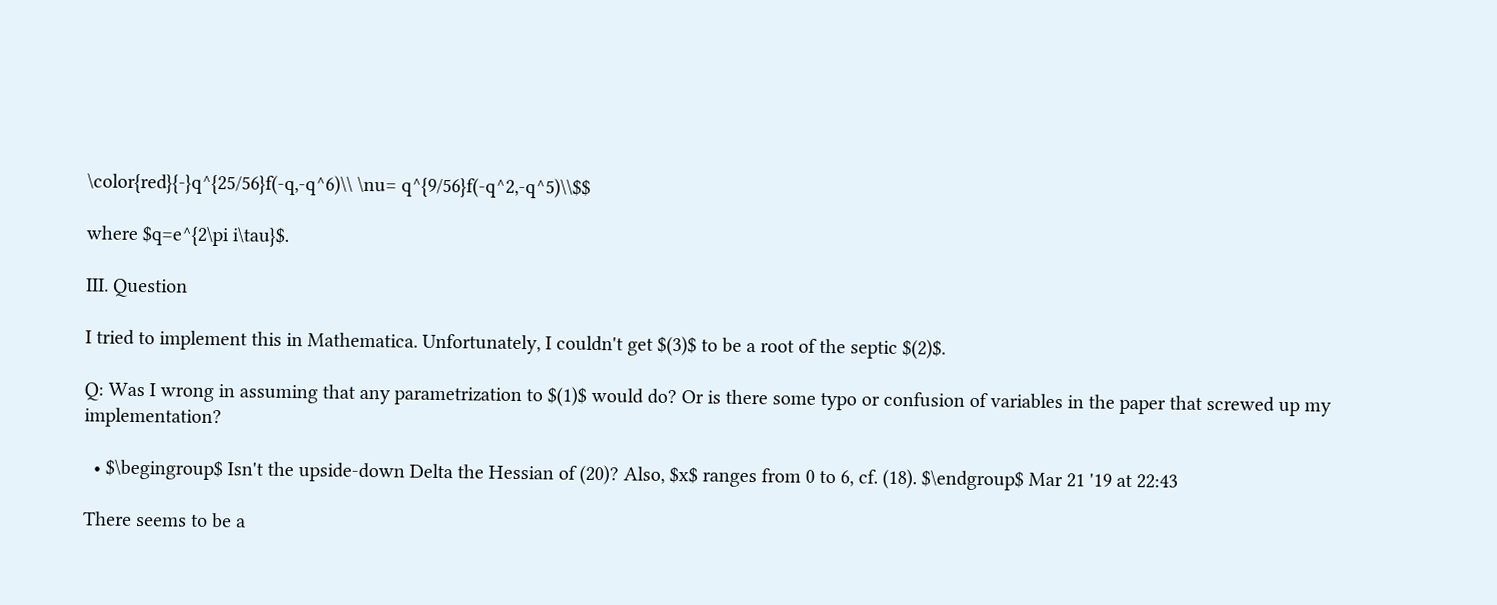\color{red}{-}q^{25/56}f(-q,-q^6)\\ \nu= q^{9/56}f(-q^2,-q^5)\\$$

where $q=e^{2\pi i\tau}$.

III. Question

I tried to implement this in Mathematica. Unfortunately, I couldn't get $(3)$ to be a root of the septic $(2)$.

Q: Was I wrong in assuming that any parametrization to $(1)$ would do? Or is there some typo or confusion of variables in the paper that screwed up my implementation?

  • $\begingroup$ Isn't the upside-down Delta the Hessian of (20)? Also, $x$ ranges from 0 to 6, cf. (18). $\endgroup$ Mar 21 '19 at 22:43

There seems to be a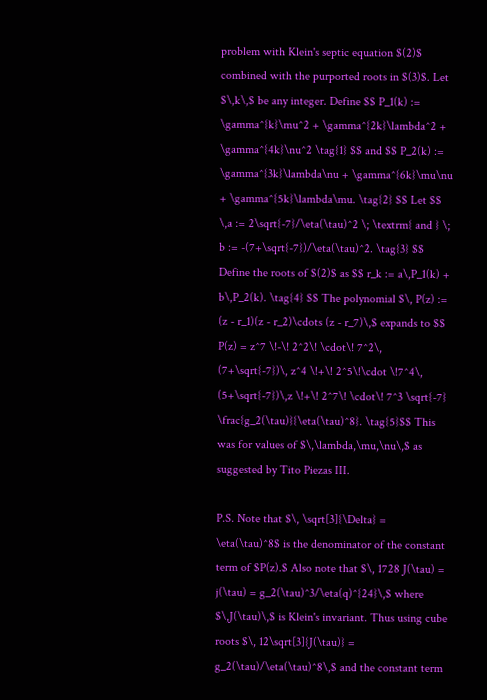problem with Klein's septic equation $(2)$ combined with the purported roots in $(3)$. Let $\,k\,$ be any integer. Define $$ P_1(k) := \gamma^{k}\mu^2 + \gamma^{2k}\lambda^2 + \gamma^{4k}\nu^2 \tag{1} $$ and $$ P_2(k) := \gamma^{3k}\lambda\nu + \gamma^{6k}\mu\nu + \gamma^{5k}\lambda\mu. \tag{2} $$ Let $$ \,a := 2\sqrt{-7}/\eta(\tau)^2 \; \textrm{ and } \; b := -(7+\sqrt{-7})/\eta(\tau)^2. \tag{3} $$ Define the roots of $(2)$ as $$ r_k := a\,P_1(k) + b\,P_2(k). \tag{4} $$ The polynomial $\, P(z) := (z - r_1)(z - r_2)\cdots (z - r_7)\,$ expands to $$ P(z) = z^7 \!-\! 2^2\! \cdot\! 7^2\, (7+\sqrt{-7})\, z^4 \!+\! 2^5\!\cdot \!7^4\, (5+\sqrt{-7})\,z \!+\! 2^7\! \cdot\! 7^3 \sqrt{-7} \frac{g_2(\tau)}{\eta(\tau)^8}. \tag{5}$$ This was for values of $\,\lambda,\mu,\nu\,$ as suggested by Tito Piezas III.

P.S. Note that $\, \sqrt[3]{\Delta} = \eta(\tau)^8$ is the denominator of the constant term of $P(z).$ Also note that $\, 1728 J(\tau) = j(\tau) = g_2(\tau)^3/\eta(q)^{24}\,$ where $\,J(\tau)\,$ is Klein's invariant. Thus using cube roots $\, 12\sqrt[3]{J(\tau)} = g_2(\tau)/\eta(\tau)^8\,$ and the constant term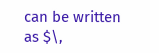can be written as $\,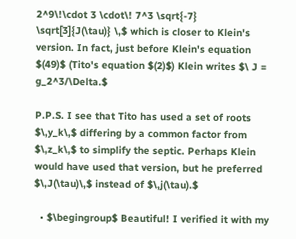2^9\!\cdot 3 \cdot\! 7^3 \sqrt{-7} \sqrt[3]{J(\tau)} \,$ which is closer to Klein's version. In fact, just before Klein's equation $(49)$ (Tito's equation $(2)$) Klein writes $\ J = g_2^3/\Delta.$

P.P.S. I see that Tito has used a set of roots $\,y_k\,$ differing by a common factor from $\,z_k\,$ to simplify the septic. Perhaps Klein would have used that version, but he preferred $\,J(\tau)\,$ instead of $\,j(\tau).$

  • $\begingroup$ Beautiful! I verified it with my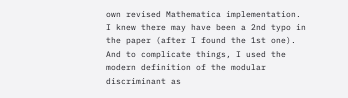own revised Mathematica implementation. I knew there may have been a 2nd typo in the paper (after I found the 1st one). And to complicate things, I used the modern definition of the modular discriminant as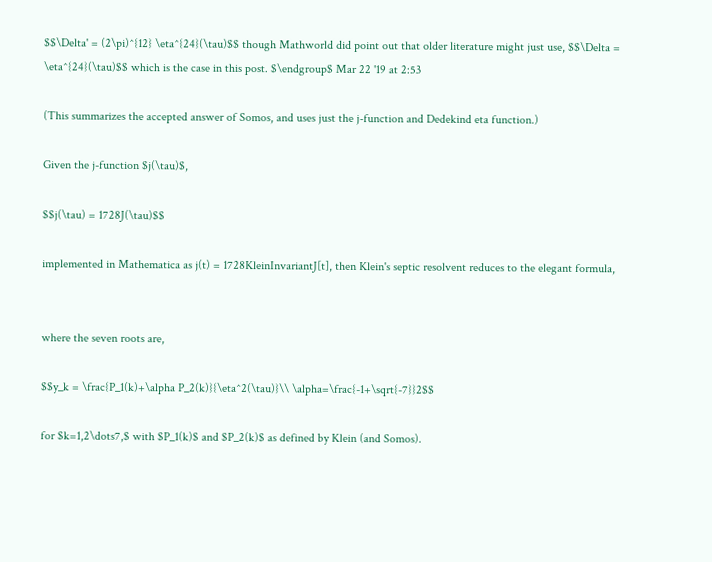$$\Delta' = (2\pi)^{12} \eta^{24}(\tau)$$ though Mathworld did point out that older literature might just use, $$\Delta = \eta^{24}(\tau)$$ which is the case in this post. $\endgroup$ Mar 22 '19 at 2:53

(This summarizes the accepted answer of Somos, and uses just the j-function and Dedekind eta function.)

Given the j-function $j(\tau)$,

$$j(\tau) = 1728J(\tau)$$

implemented in Mathematica as j(t) = 1728KleinInvariantJ[t], then Klein's septic resolvent reduces to the elegant formula,


where the seven roots are,

$$y_k = \frac{P_1(k)+\alpha P_2(k)}{\eta^2(\tau)}\\ \alpha=\frac{-1+\sqrt{-7}}2$$

for $k=1,2\dots7,$ with $P_1(k)$ and $P_2(k)$ as defined by Klein (and Somos).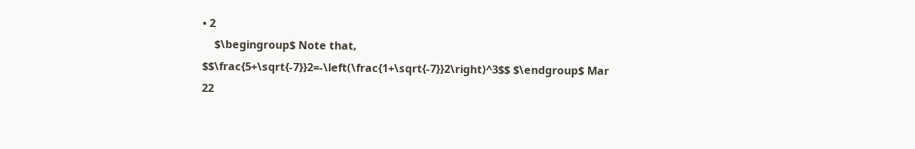• 2
    $\begingroup$ Note that, $$\frac{5+\sqrt{-7}}2=-\left(\frac{1+\sqrt{-7}}2\right)^3$$ $\endgroup$ Mar 22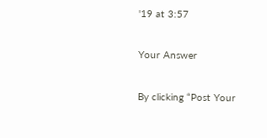'19 at 3:57

Your Answer

By clicking “Post Your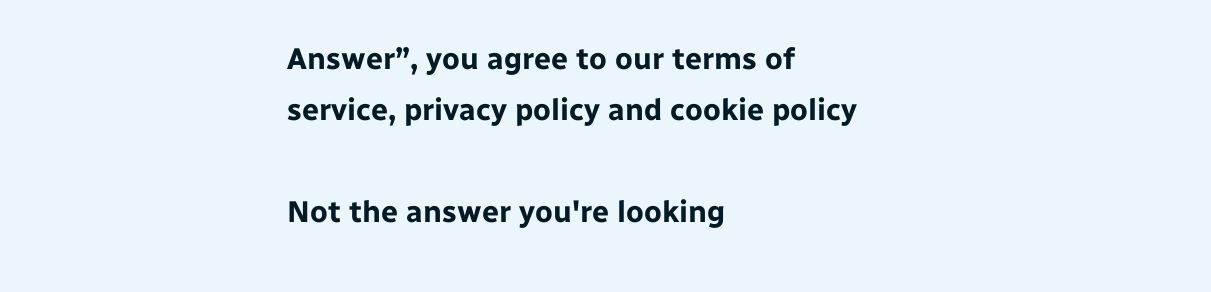Answer”, you agree to our terms of service, privacy policy and cookie policy

Not the answer you're looking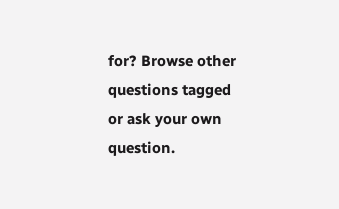for? Browse other questions tagged or ask your own question.